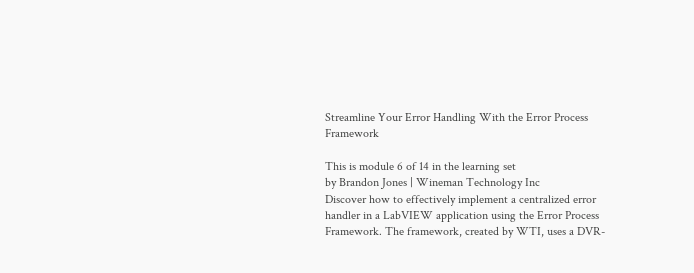Streamline Your Error Handling With the Error Process Framework

This is module 6 of 14 in the learning set
by Brandon Jones | Wineman Technology Inc
Discover how to effectively implement a centralized error handler in a LabVIEW application using the Error Process Framework. The framework, created by WTI, uses a DVR-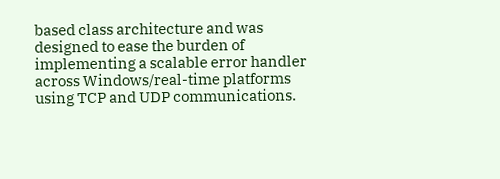based class architecture and was designed to ease the burden of implementing a scalable error handler across Windows/real-time platforms using TCP and UDP communications.